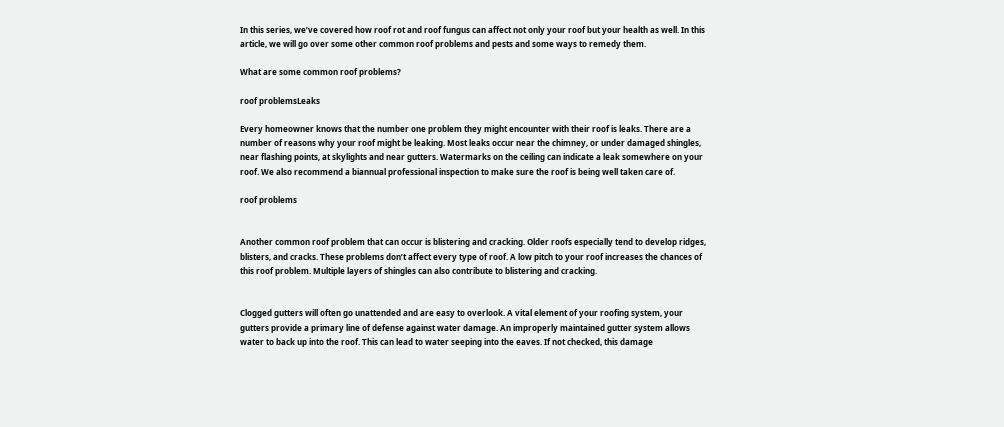In this series, we’ve covered how roof rot and roof fungus can affect not only your roof but your health as well. In this article, we will go over some other common roof problems and pests and some ways to remedy them.

What are some common roof problems?

roof problemsLeaks

Every homeowner knows that the number one problem they might encounter with their roof is leaks. There are a number of reasons why your roof might be leaking. Most leaks occur near the chimney, or under damaged shingles, near flashing points, at skylights and near gutters. Watermarks on the ceiling can indicate a leak somewhere on your roof. We also recommend a biannual professional inspection to make sure the roof is being well taken care of.

roof problems


Another common roof problem that can occur is blistering and cracking. Older roofs especially tend to develop ridges, blisters, and cracks. These problems don’t affect every type of roof. A low pitch to your roof increases the chances of this roof problem. Multiple layers of shingles can also contribute to blistering and cracking.


Clogged gutters will often go unattended and are easy to overlook. A vital element of your roofing system, your gutters provide a primary line of defense against water damage. An improperly maintained gutter system allows water to back up into the roof. This can lead to water seeping into the eaves. If not checked, this damage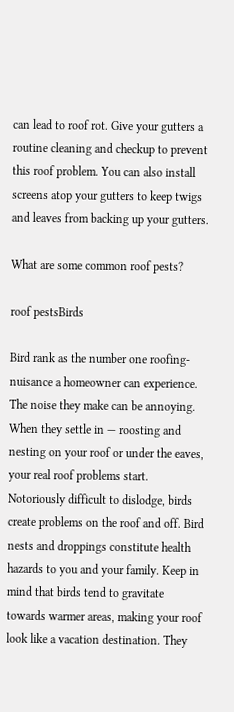can lead to roof rot. Give your gutters a routine cleaning and checkup to prevent this roof problem. You can also install screens atop your gutters to keep twigs and leaves from backing up your gutters.

What are some common roof pests?

roof pestsBirds

Bird rank as the number one roofing-nuisance a homeowner can experience. The noise they make can be annoying. When they settle in — roosting and nesting on your roof or under the eaves, your real roof problems start. Notoriously difficult to dislodge, birds create problems on the roof and off. Bird nests and droppings constitute health hazards to you and your family. Keep in mind that birds tend to gravitate towards warmer areas, making your roof look like a vacation destination. They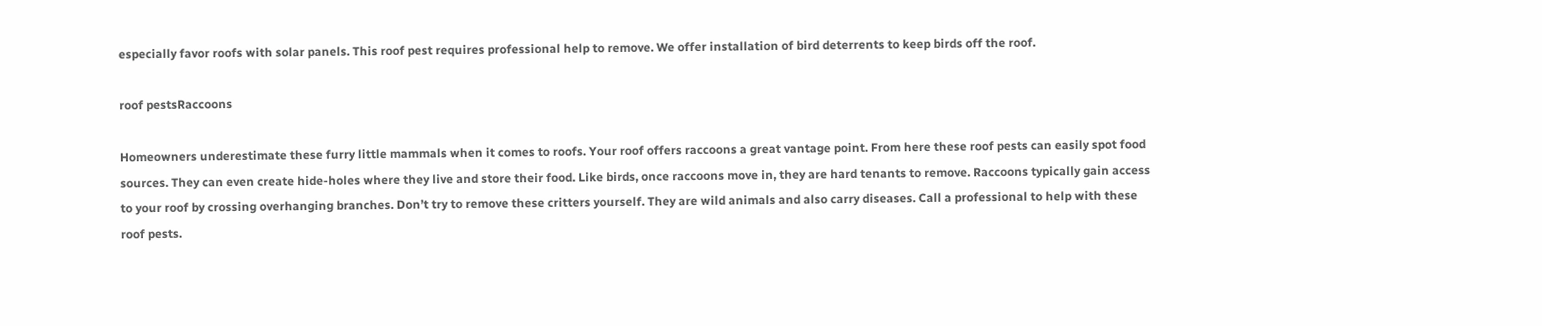especially favor roofs with solar panels. This roof pest requires professional help to remove. We offer installation of bird deterrents to keep birds off the roof.

roof pestsRaccoons

Homeowners underestimate these furry little mammals when it comes to roofs. Your roof offers raccoons a great vantage point. From here these roof pests can easily spot food sources. They can even create hide-holes where they live and store their food. Like birds, once raccoons move in, they are hard tenants to remove. Raccoons typically gain access to your roof by crossing overhanging branches. Don’t try to remove these critters yourself. They are wild animals and also carry diseases. Call a professional to help with these roof pests.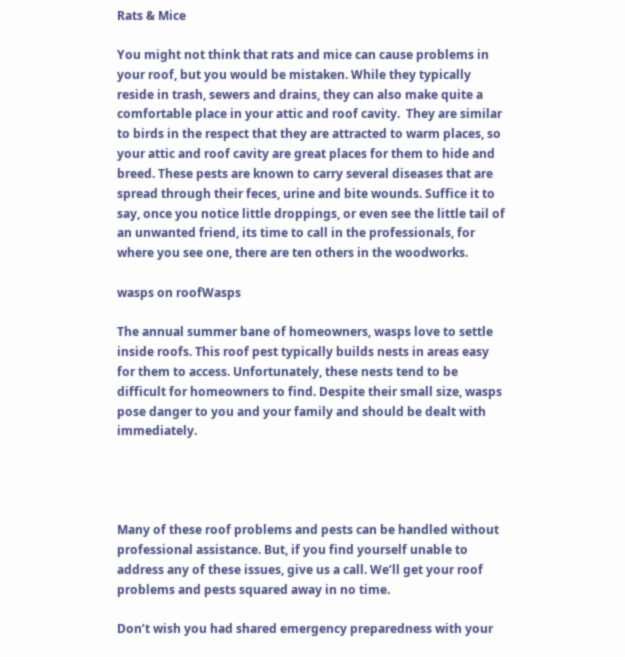Rats & Mice

You might not think that rats and mice can cause problems in your roof, but you would be mistaken. While they typically reside in trash, sewers and drains, they can also make quite a comfortable place in your attic and roof cavity.  They are similar to birds in the respect that they are attracted to warm places, so your attic and roof cavity are great places for them to hide and breed. These pests are known to carry several diseases that are spread through their feces, urine and bite wounds. Suffice it to say, once you notice little droppings, or even see the little tail of an unwanted friend, its time to call in the professionals, for where you see one, there are ten others in the woodworks.

wasps on roofWasps

The annual summer bane of homeowners, wasps love to settle inside roofs. This roof pest typically builds nests in areas easy for them to access. Unfortunately, these nests tend to be difficult for homeowners to find. Despite their small size, wasps pose danger to you and your family and should be dealt with immediately.




Many of these roof problems and pests can be handled without professional assistance. But, if you find yourself unable to address any of these issues, give us a call. We’ll get your roof problems and pests squared away in no time.

Don’t wish you had shared emergency preparedness with your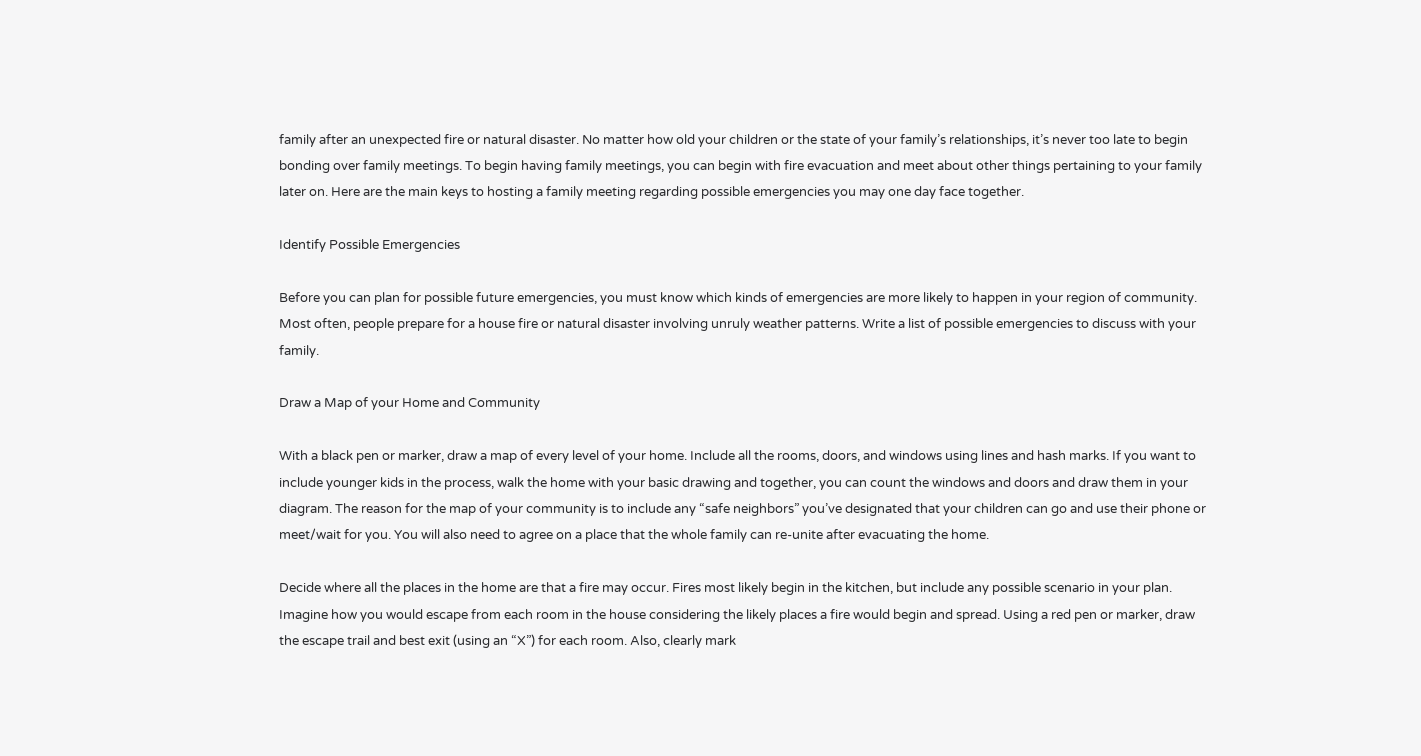family after an unexpected fire or natural disaster. No matter how old your children or the state of your family’s relationships, it’s never too late to begin bonding over family meetings. To begin having family meetings, you can begin with fire evacuation and meet about other things pertaining to your family later on. Here are the main keys to hosting a family meeting regarding possible emergencies you may one day face together.

Identify Possible Emergencies

Before you can plan for possible future emergencies, you must know which kinds of emergencies are more likely to happen in your region of community. Most often, people prepare for a house fire or natural disaster involving unruly weather patterns. Write a list of possible emergencies to discuss with your family.

Draw a Map of your Home and Community

With a black pen or marker, draw a map of every level of your home. Include all the rooms, doors, and windows using lines and hash marks. If you want to include younger kids in the process, walk the home with your basic drawing and together, you can count the windows and doors and draw them in your diagram. The reason for the map of your community is to include any “safe neighbors” you’ve designated that your children can go and use their phone or meet/wait for you. You will also need to agree on a place that the whole family can re-unite after evacuating the home.

Decide where all the places in the home are that a fire may occur. Fires most likely begin in the kitchen, but include any possible scenario in your plan. Imagine how you would escape from each room in the house considering the likely places a fire would begin and spread. Using a red pen or marker, draw the escape trail and best exit (using an “X”) for each room. Also, clearly mark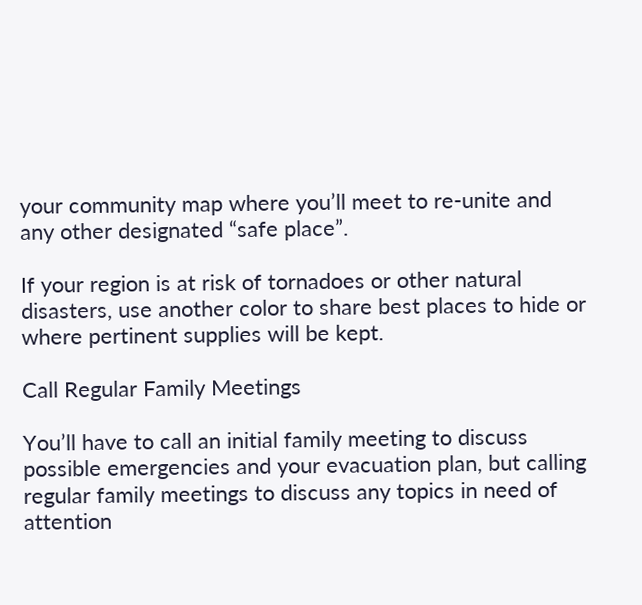your community map where you’ll meet to re-unite and any other designated “safe place”.

If your region is at risk of tornadoes or other natural disasters, use another color to share best places to hide or where pertinent supplies will be kept.

Call Regular Family Meetings

You’ll have to call an initial family meeting to discuss possible emergencies and your evacuation plan, but calling regular family meetings to discuss any topics in need of attention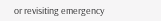or revisiting emergency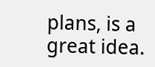plans, is a great idea.